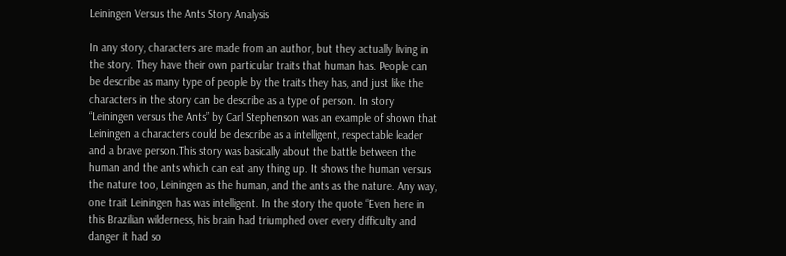Leiningen Versus the Ants Story Analysis

In any story, characters are made from an author, but they actually living in the story. They have their own particular traits that human has. People can be describe as many type of people by the traits they has, and just like the characters in the story can be describe as a type of person. In story “Leiningen versus the Ants” by Carl Stephenson was an example of shown that Leiningen a characters could be describe as a intelligent, respectable leader and a brave person.This story was basically about the battle between the human and the ants which can eat any thing up. It shows the human versus the nature too, Leiningen as the human, and the ants as the nature. Any way, one trait Leiningen has was intelligent. In the story the quote “Even here in this Brazilian wilderness, his brain had triumphed over every difficulty and danger it had so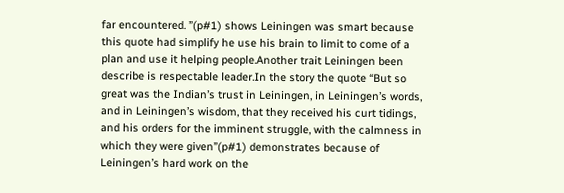far encountered. ”(p#1) shows Leiningen was smart because this quote had simplify he use his brain to limit to come of a plan and use it helping people.Another trait Leiningen been describe is respectable leader.In the story the quote “But so great was the Indian’s trust in Leiningen, in Leiningen’s words, and in Leiningen’s wisdom, that they received his curt tidings, and his orders for the imminent struggle, with the calmness in which they were given”(p#1) demonstrates because of Leiningen’s hard work on the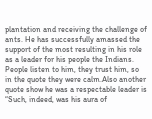plantation and receiving the challenge of ants. He has successfully amassed the support of the most resulting in his role as a leader for his people the Indians. People listen to him, they trust him, so in the quote they were calm.Also another quote show he was a respectable leader is “Such, indeed, was his aura of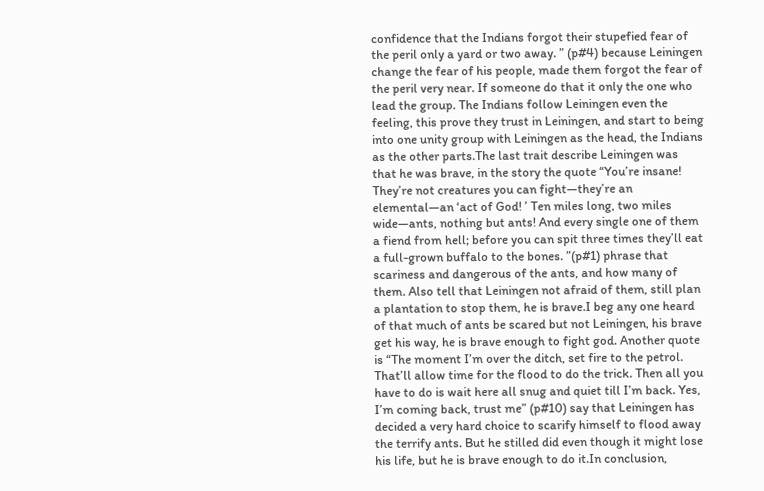confidence that the Indians forgot their stupefied fear of the peril only a yard or two away. ” (p#4) because Leiningen change the fear of his people, made them forgot the fear of the peril very near. If someone do that it only the one who lead the group. The Indians follow Leiningen even the feeling, this prove they trust in Leiningen, and start to being into one unity group with Leiningen as the head, the Indians as the other parts.The last trait describe Leiningen was that he was brave, in the story the quote “You’re insane! They’re not creatures you can fight—they’re an elemental—an ‘act of God! ’ Ten miles long, two miles wide—ants, nothing but ants! And every single one of them a fiend from hell; before you can spit three times they’ll eat a full-grown buffalo to the bones. ”(p#1) phrase that scariness and dangerous of the ants, and how many of them. Also tell that Leiningen not afraid of them, still plan a plantation to stop them, he is brave.I beg any one heard of that much of ants be scared but not Leiningen, his brave get his way, he is brave enough to fight god. Another quote is “The moment I’m over the ditch, set fire to the petrol. That’ll allow time for the flood to do the trick. Then all you have to do is wait here all snug and quiet till I’m back. Yes, I’m coming back, trust me” (p#10) say that Leiningen has decided a very hard choice to scarify himself to flood away the terrify ants. But he stilled did even though it might lose his life, but he is brave enough to do it.In conclusion,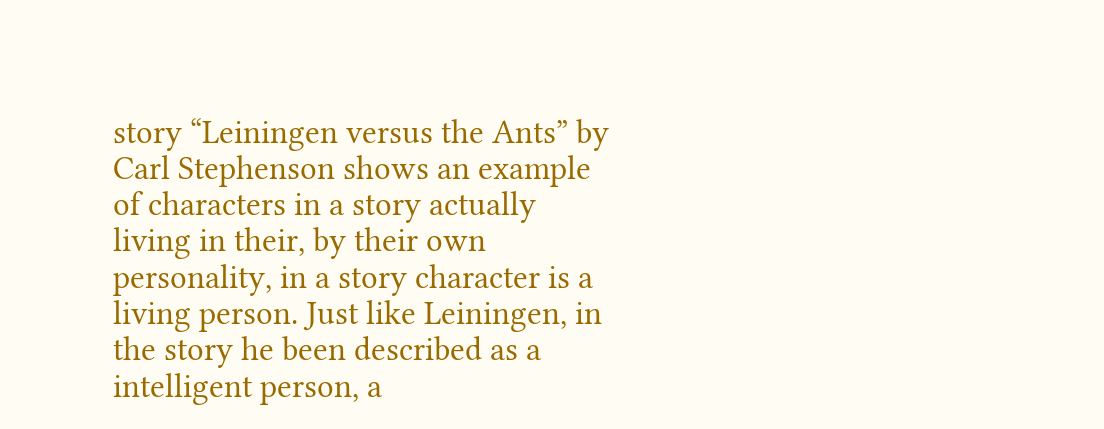story “Leiningen versus the Ants” by Carl Stephenson shows an example of characters in a story actually living in their, by their own personality, in a story character is a living person. Just like Leiningen, in the story he been described as a intelligent person, a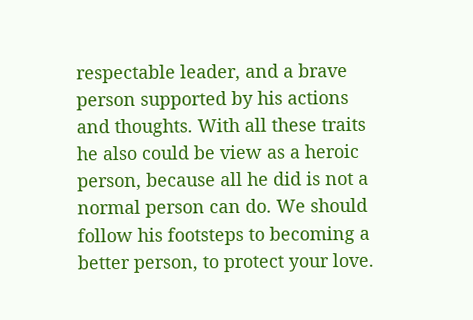respectable leader, and a brave person supported by his actions and thoughts. With all these traits he also could be view as a heroic person, because all he did is not a normal person can do. We should follow his footsteps to becoming a better person, to protect your love.